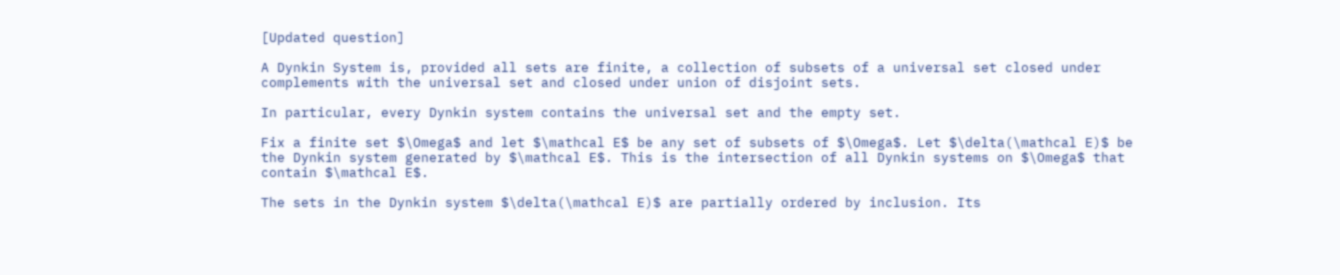[Updated question]

A Dynkin System is, provided all sets are finite, a collection of subsets of a universal set closed under complements with the universal set and closed under union of disjoint sets.

In particular, every Dynkin system contains the universal set and the empty set.

Fix a finite set $\Omega$ and let $\mathcal E$ be any set of subsets of $\Omega$. Let $\delta(\mathcal E)$ be the Dynkin system generated by $\mathcal E$. This is the intersection of all Dynkin systems on $\Omega$ that contain $\mathcal E$.

The sets in the Dynkin system $\delta(\mathcal E)$ are partially ordered by inclusion. Its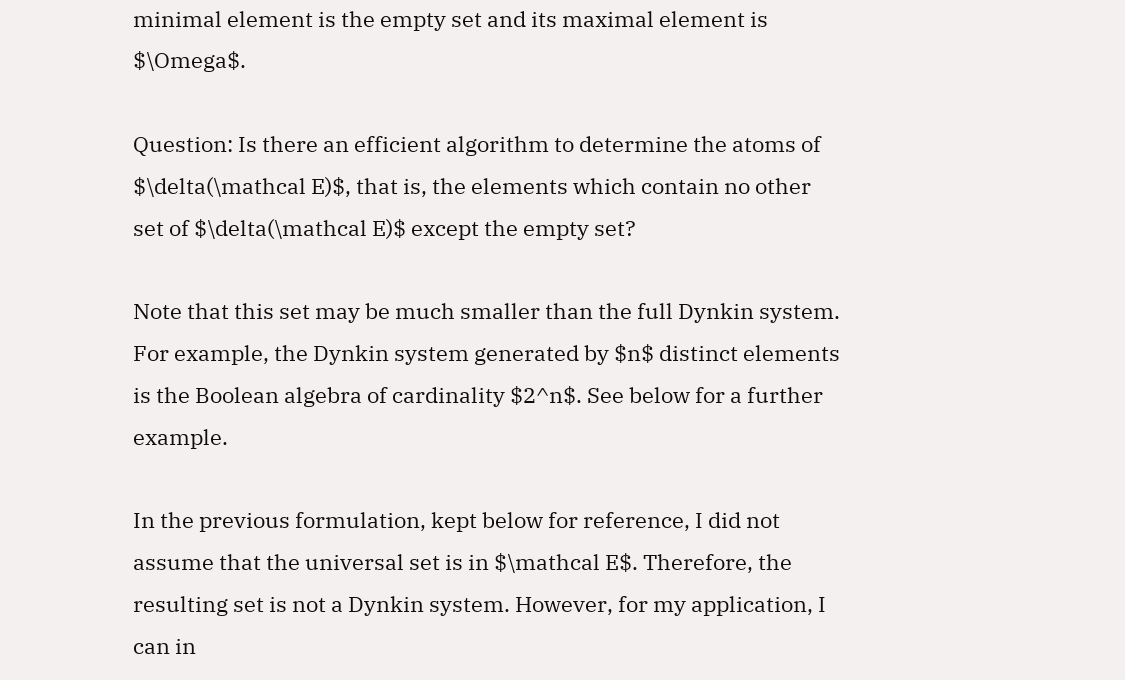minimal element is the empty set and its maximal element is $\Omega$.

Question: Is there an efficient algorithm to determine the atoms of $\delta(\mathcal E)$, that is, the elements which contain no other set of $\delta(\mathcal E)$ except the empty set?

Note that this set may be much smaller than the full Dynkin system. For example, the Dynkin system generated by $n$ distinct elements is the Boolean algebra of cardinality $2^n$. See below for a further example.

In the previous formulation, kept below for reference, I did not assume that the universal set is in $\mathcal E$. Therefore, the resulting set is not a Dynkin system. However, for my application, I can in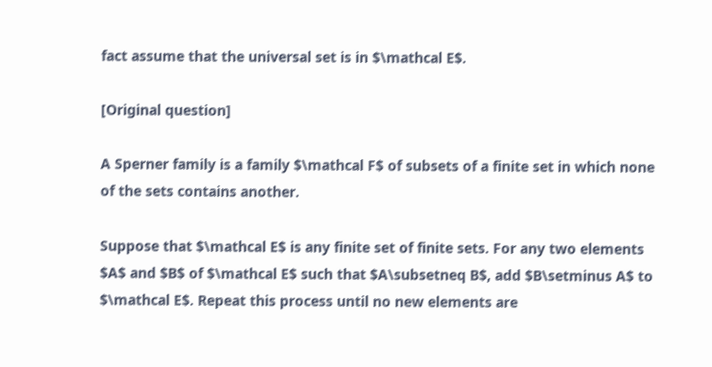fact assume that the universal set is in $\mathcal E$.

[Original question]

A Sperner family is a family $\mathcal F$ of subsets of a finite set in which none of the sets contains another.

Suppose that $\mathcal E$ is any finite set of finite sets. For any two elements $A$ and $B$ of $\mathcal E$ such that $A\subsetneq B$, add $B\setminus A$ to $\mathcal E$. Repeat this process until no new elements are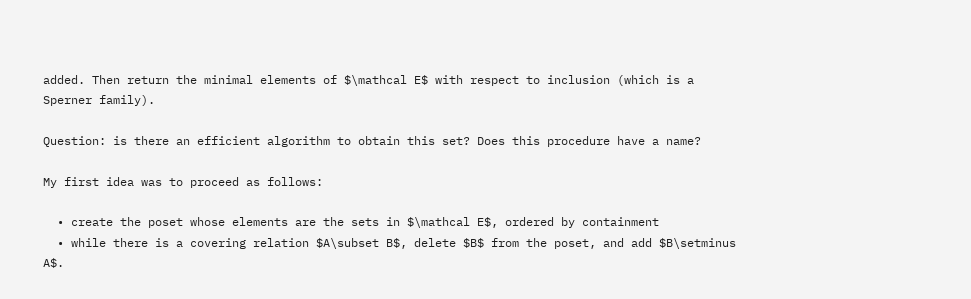added. Then return the minimal elements of $\mathcal E$ with respect to inclusion (which is a Sperner family).

Question: is there an efficient algorithm to obtain this set? Does this procedure have a name?

My first idea was to proceed as follows:

  • create the poset whose elements are the sets in $\mathcal E$, ordered by containment
  • while there is a covering relation $A\subset B$, delete $B$ from the poset, and add $B\setminus A$.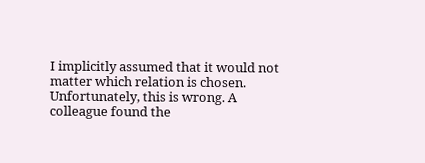I implicitly assumed that it would not matter which relation is chosen. Unfortunately, this is wrong. A colleague found the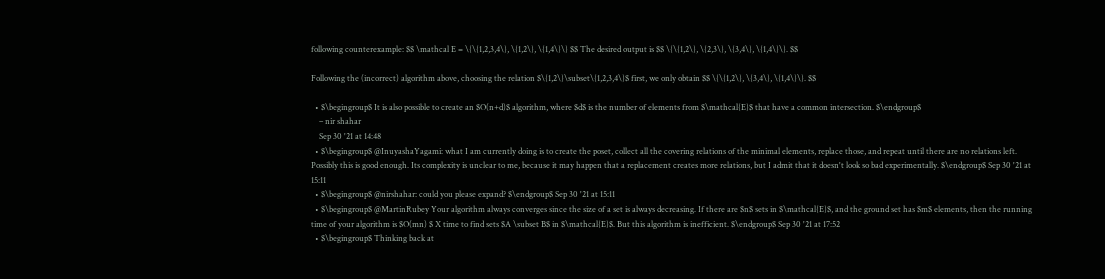following counterexample: $$ \mathcal E = \{\{1,2,3,4\}, \{1,2\}, \{1,4\}\} $$ The desired output is $$ \{\{1,2\}, \{2,3\}, \{3,4\}, \{1,4\}\}. $$

Following the (incorrect) algorithm above, choosing the relation $\{1,2\}\subset\{1,2,3,4\}$ first, we only obtain $$ \{\{1,2\}, \{3,4\}, \{1,4\}\}. $$

  • $\begingroup$ It is also possible to create an $O(n+d)$ algorithm, where $d$ is the number of elements from $\mathcal{E}$ that have a common intersection. $\endgroup$
    – nir shahar
    Sep 30 '21 at 14:48
  • $\begingroup$ @InuyashaYagami: what I am currently doing is to create the poset, collect all the covering relations of the minimal elements, replace those, and repeat until there are no relations left. Possibly this is good enough. Its complexity is unclear to me, because it may happen that a replacement creates more relations, but I admit that it doesn't look so bad experimentally. $\endgroup$ Sep 30 '21 at 15:11
  • $\begingroup$ @nirshahar: could you please expand? $\endgroup$ Sep 30 '21 at 15:11
  • $\begingroup$ @MartinRubey Your algorithm always converges since the size of a set is always decreasing. If there are $n$ sets in $\mathcal{E}$, and the ground set has $m$ elements, then the running time of your algorithm is $O(mn) $ X time to find sets $A \subset B$ in $\mathcal{E}$. But this algorithm is inefficient. $\endgroup$ Sep 30 '21 at 17:52
  • $\begingroup$ Thinking back at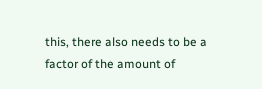this, there also needs to be a factor of the amount of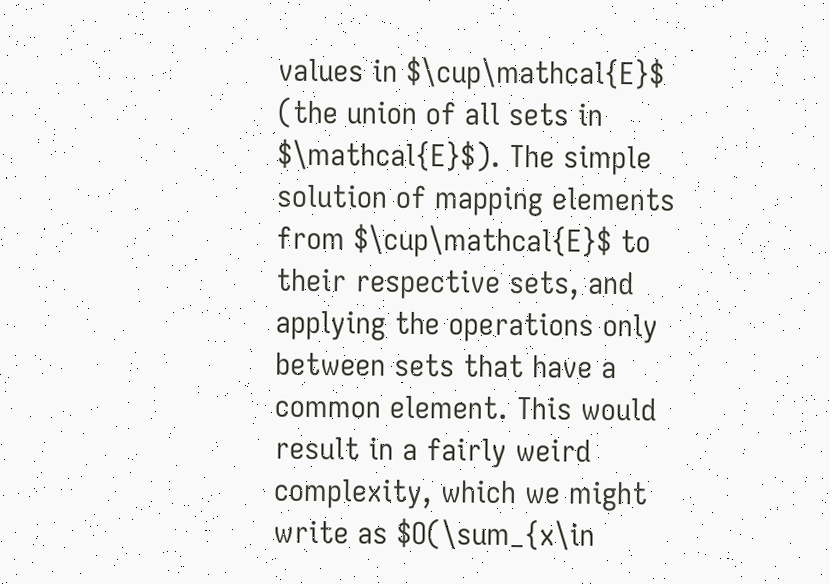values in $\cup\mathcal{E}$ (the union of all sets in $\mathcal{E}$). The simple solution of mapping elements from $\cup\mathcal{E}$ to their respective sets, and applying the operations only between sets that have a common element. This would result in a fairly weird complexity, which we might write as $O(\sum_{x\in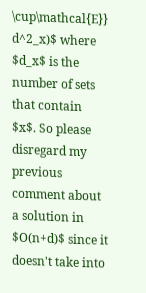\cup\mathcal{E}} d^2_x)$ where $d_x$ is the number of sets that contain $x$. So please disregard my previous comment about a solution in $O(n+d)$ since it doesn't take into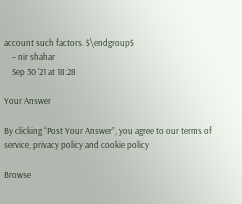account such factors. $\endgroup$
    – nir shahar
    Sep 30 '21 at 18:28

Your Answer

By clicking “Post Your Answer”, you agree to our terms of service, privacy policy and cookie policy

Browse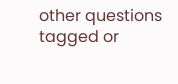other questions tagged or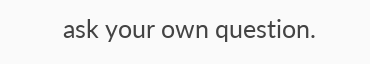ask your own question.